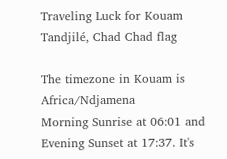Traveling Luck for Kouam Tandjilé, Chad Chad flag

The timezone in Kouam is Africa/Ndjamena
Morning Sunrise at 06:01 and Evening Sunset at 17:37. It's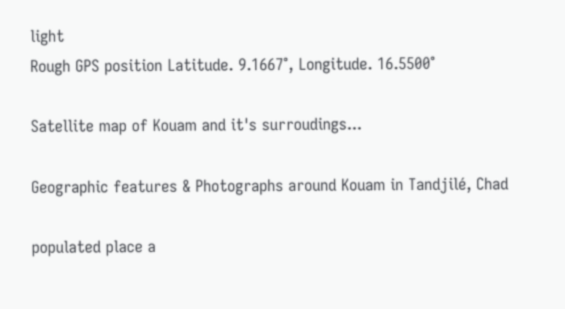light
Rough GPS position Latitude. 9.1667°, Longitude. 16.5500°

Satellite map of Kouam and it's surroudings...

Geographic features & Photographs around Kouam in Tandjilé, Chad

populated place a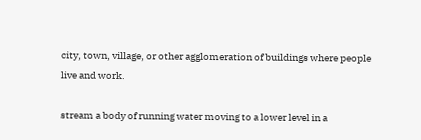city, town, village, or other agglomeration of buildings where people live and work.

stream a body of running water moving to a lower level in a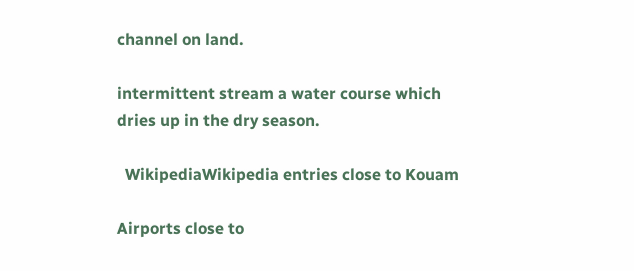channel on land.

intermittent stream a water course which dries up in the dry season.

  WikipediaWikipedia entries close to Kouam

Airports close to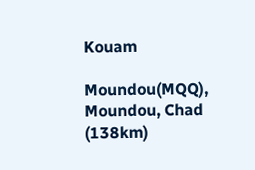Kouam

Moundou(MQQ), Moundou, Chad (138km)